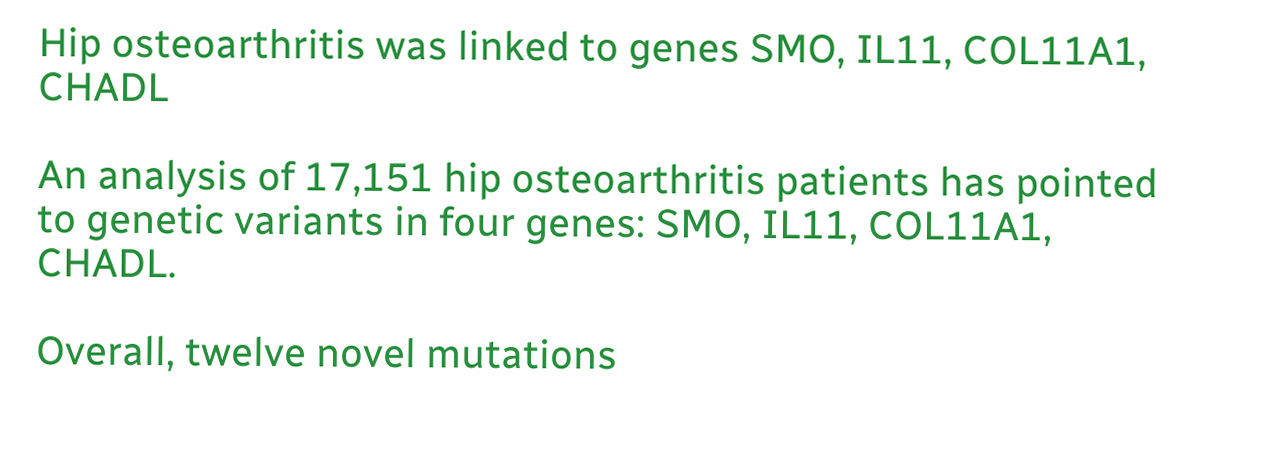Hip osteoarthritis was linked to genes SMO, IL11, COL11A1, CHADL

An analysis of 17,151 hip osteoarthritis patients has pointed to genetic variants in four genes: SMO, IL11, COL11A1, CHADL.

Overall, twelve novel mutations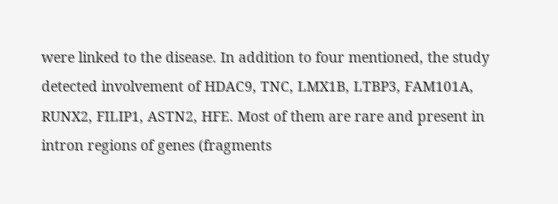were linked to the disease. In addition to four mentioned, the study detected involvement of HDAC9, TNC, LMX1B, LTBP3, FAM101A, RUNX2, FILIP1, ASTN2, HFE. Most of them are rare and present in intron regions of genes (fragments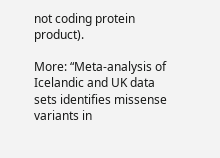not coding protein product).

More: “Meta-analysis of Icelandic and UK data sets identifies missense variants in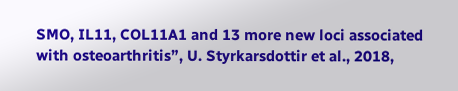SMO, IL11, COL11A1 and 13 more new loci associated with osteoarthritis”, U. Styrkarsdottir et al., 2018,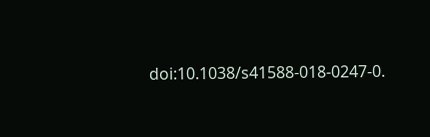doi:10.1038/s41588-018-0247-0.